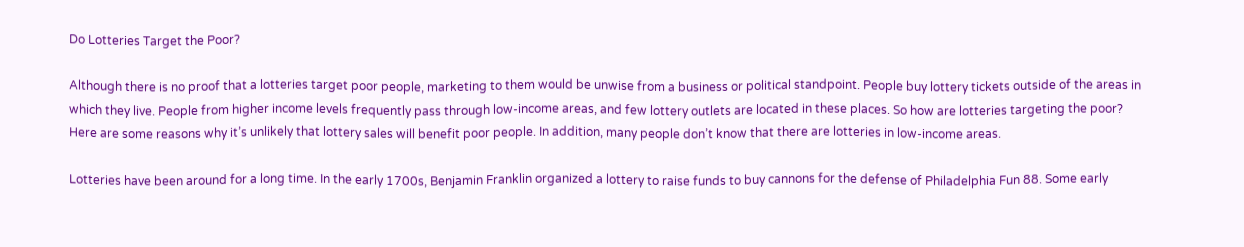Do Lotteries Target the Poor?

Although there is no proof that a lotteries target poor people, marketing to them would be unwise from a business or political standpoint. People buy lottery tickets outside of the areas in which they live. People from higher income levels frequently pass through low-income areas, and few lottery outlets are located in these places. So how are lotteries targeting the poor? Here are some reasons why it’s unlikely that lottery sales will benefit poor people. In addition, many people don’t know that there are lotteries in low-income areas.

Lotteries have been around for a long time. In the early 1700s, Benjamin Franklin organized a lottery to raise funds to buy cannons for the defense of Philadelphia Fun 88. Some early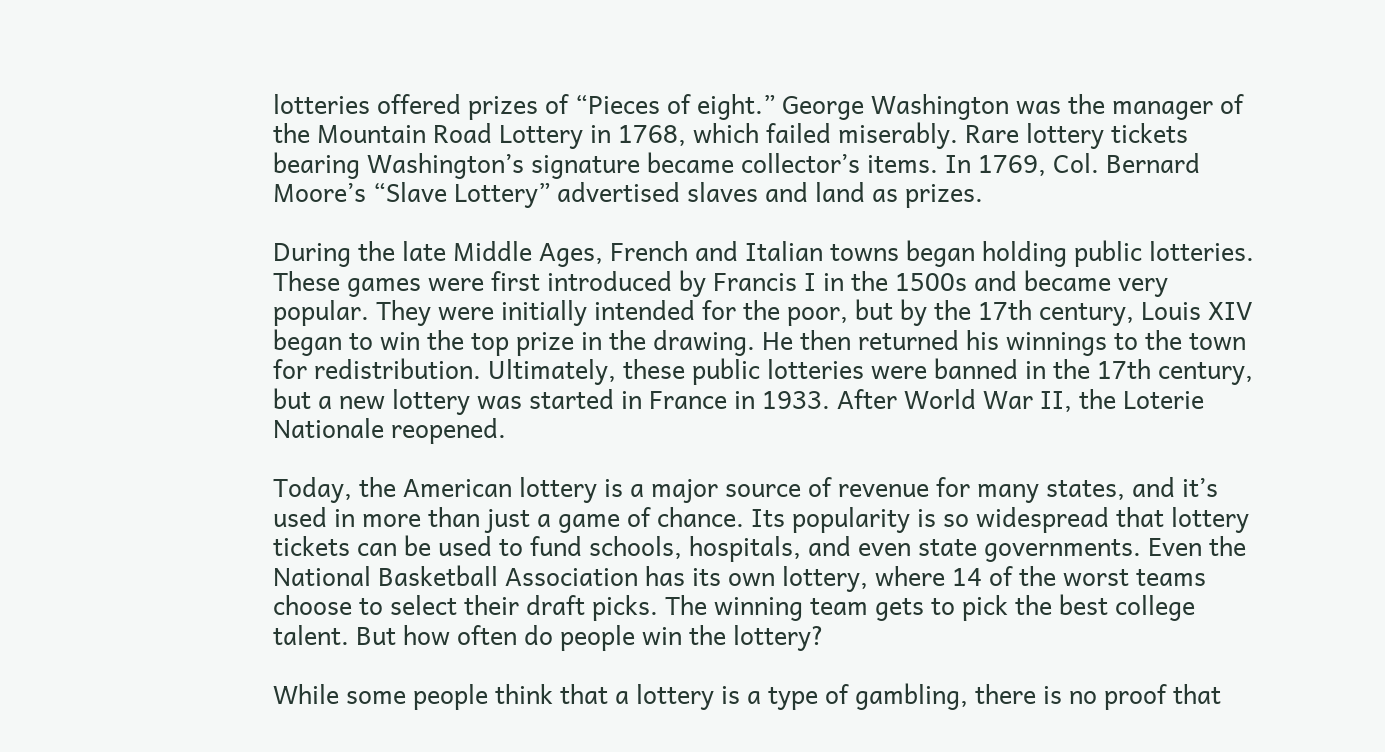lotteries offered prizes of “Pieces of eight.” George Washington was the manager of the Mountain Road Lottery in 1768, which failed miserably. Rare lottery tickets bearing Washington’s signature became collector’s items. In 1769, Col. Bernard Moore’s “Slave Lottery” advertised slaves and land as prizes.

During the late Middle Ages, French and Italian towns began holding public lotteries. These games were first introduced by Francis I in the 1500s and became very popular. They were initially intended for the poor, but by the 17th century, Louis XIV began to win the top prize in the drawing. He then returned his winnings to the town for redistribution. Ultimately, these public lotteries were banned in the 17th century, but a new lottery was started in France in 1933. After World War II, the Loterie Nationale reopened.

Today, the American lottery is a major source of revenue for many states, and it’s used in more than just a game of chance. Its popularity is so widespread that lottery tickets can be used to fund schools, hospitals, and even state governments. Even the National Basketball Association has its own lottery, where 14 of the worst teams choose to select their draft picks. The winning team gets to pick the best college talent. But how often do people win the lottery?

While some people think that a lottery is a type of gambling, there is no proof that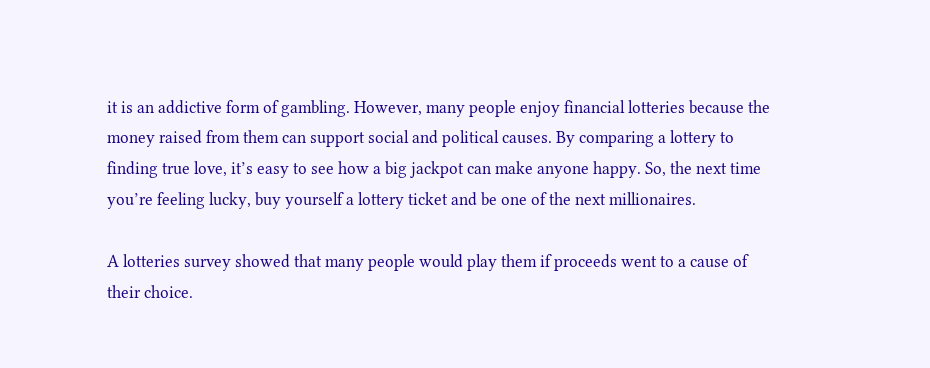it is an addictive form of gambling. However, many people enjoy financial lotteries because the money raised from them can support social and political causes. By comparing a lottery to finding true love, it’s easy to see how a big jackpot can make anyone happy. So, the next time you’re feeling lucky, buy yourself a lottery ticket and be one of the next millionaires.

A lotteries survey showed that many people would play them if proceeds went to a cause of their choice.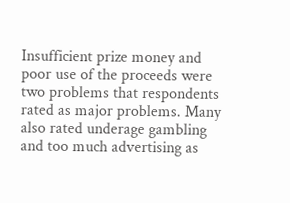Insufficient prize money and poor use of the proceeds were two problems that respondents rated as major problems. Many also rated underage gambling and too much advertising as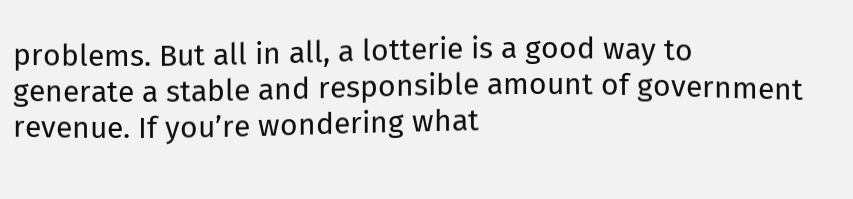problems. But all in all, a lotterie is a good way to generate a stable and responsible amount of government revenue. If you’re wondering what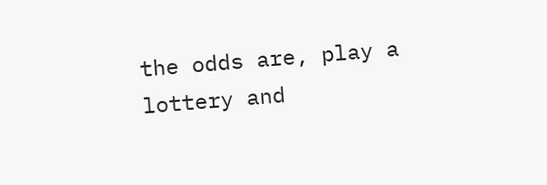the odds are, play a lottery and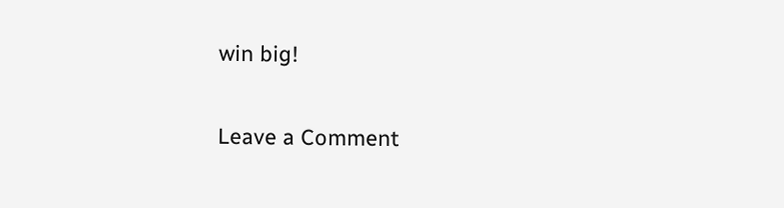win big!

Leave a Comment